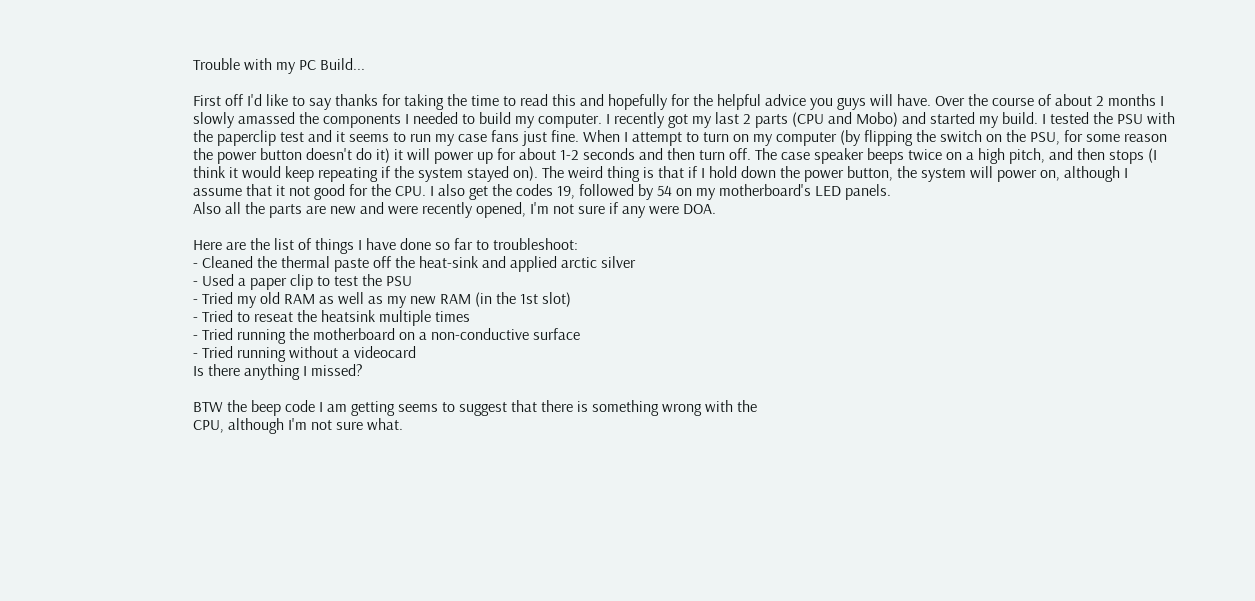Trouble with my PC Build...

First off I'd like to say thanks for taking the time to read this and hopefully for the helpful advice you guys will have. Over the course of about 2 months I slowly amassed the components I needed to build my computer. I recently got my last 2 parts (CPU and Mobo) and started my build. I tested the PSU with the paperclip test and it seems to run my case fans just fine. When I attempt to turn on my computer (by flipping the switch on the PSU, for some reason the power button doesn't do it) it will power up for about 1-2 seconds and then turn off. The case speaker beeps twice on a high pitch, and then stops (I think it would keep repeating if the system stayed on). The weird thing is that if I hold down the power button, the system will power on, although I assume that it not good for the CPU. I also get the codes 19, followed by 54 on my motherboard's LED panels.
Also all the parts are new and were recently opened, I'm not sure if any were DOA.

Here are the list of things I have done so far to troubleshoot:
- Cleaned the thermal paste off the heat-sink and applied arctic silver
- Used a paper clip to test the PSU
- Tried my old RAM as well as my new RAM (in the 1st slot)
- Tried to reseat the heatsink multiple times
- Tried running the motherboard on a non-conductive surface
- Tried running without a videocard
Is there anything I missed?

BTW the beep code I am getting seems to suggest that there is something wrong with the
CPU, although I'm not sure what.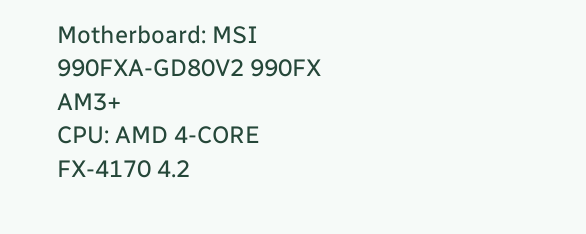Motherboard: MSI 990FXA-GD80V2 990FX AM3+
CPU: AMD 4-CORE FX-4170 4.2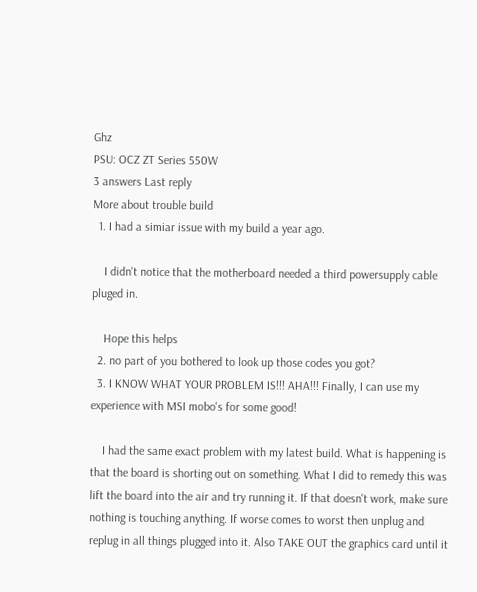Ghz
PSU: OCZ ZT Series 550W
3 answers Last reply
More about trouble build
  1. I had a simiar issue with my build a year ago.

    I didn't notice that the motherboard needed a third powersupply cable pluged in.

    Hope this helps
  2. no part of you bothered to look up those codes you got?
  3. I KNOW WHAT YOUR PROBLEM IS!!! AHA!!! Finally, I can use my experience with MSI mobo's for some good!

    I had the same exact problem with my latest build. What is happening is that the board is shorting out on something. What I did to remedy this was lift the board into the air and try running it. If that doesn't work, make sure nothing is touching anything. If worse comes to worst then unplug and replug in all things plugged into it. Also TAKE OUT the graphics card until it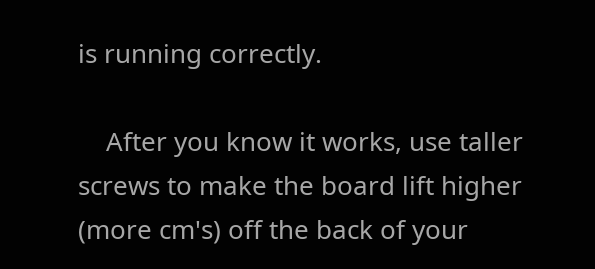is running correctly.

    After you know it works, use taller screws to make the board lift higher (more cm's) off the back of your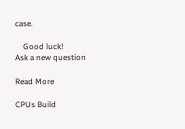case.

    Good luck!
Ask a new question

Read More

CPUs Build